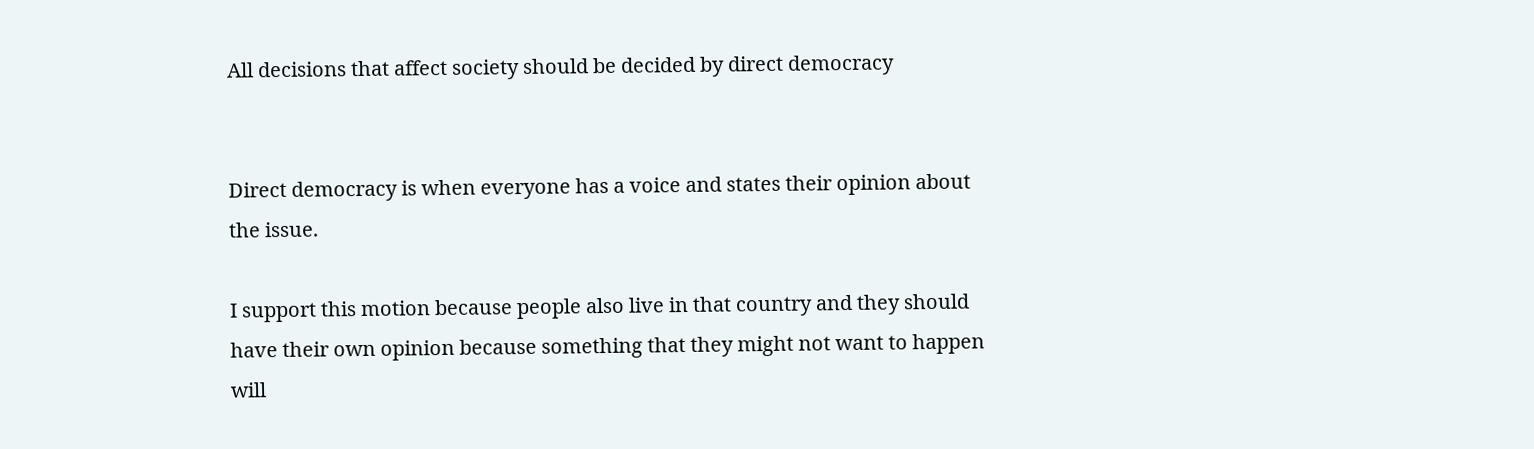All decisions that affect society should be decided by direct democracy


Direct democracy is when everyone has a voice and states their opinion about the issue.

I support this motion because people also live in that country and they should have their own opinion because something that they might not want to happen will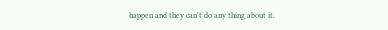happen and they can't do any thing about it.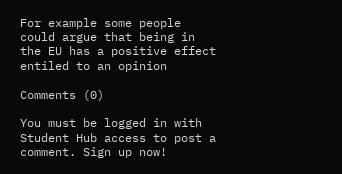For example some people could argue that being in the EU has a positive effect entiled to an opinion

Comments (0)

You must be logged in with Student Hub access to post a comment. Sign up now!